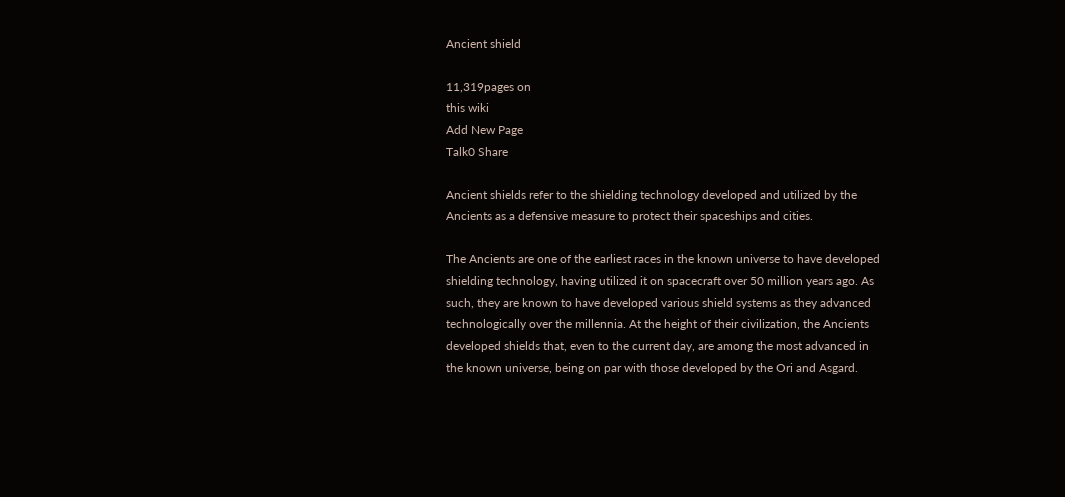Ancient shield

11,319pages on
this wiki
Add New Page
Talk0 Share

Ancient shields refer to the shielding technology developed and utilized by the Ancients as a defensive measure to protect their spaceships and cities.

The Ancients are one of the earliest races in the known universe to have developed shielding technology, having utilized it on spacecraft over 50 million years ago. As such, they are known to have developed various shield systems as they advanced technologically over the millennia. At the height of their civilization, the Ancients developed shields that, even to the current day, are among the most advanced in the known universe, being on par with those developed by the Ori and Asgard.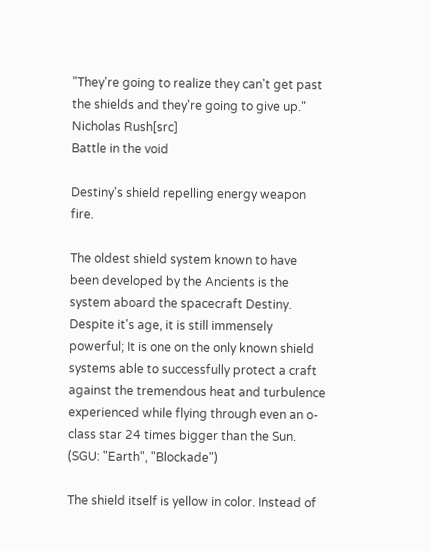"They're going to realize they can't get past the shields and they're going to give up."
Nicholas Rush[src]
Battle in the void

Destiny's shield repelling energy weapon fire.

The oldest shield system known to have been developed by the Ancients is the system aboard the spacecraft Destiny. Despite it's age, it is still immensely powerful; It is one on the only known shield systems able to successfully protect a craft against the tremendous heat and turbulence experienced while flying through even an o-class star 24 times bigger than the Sun. (SGU: "Earth", "Blockade")

The shield itself is yellow in color. Instead of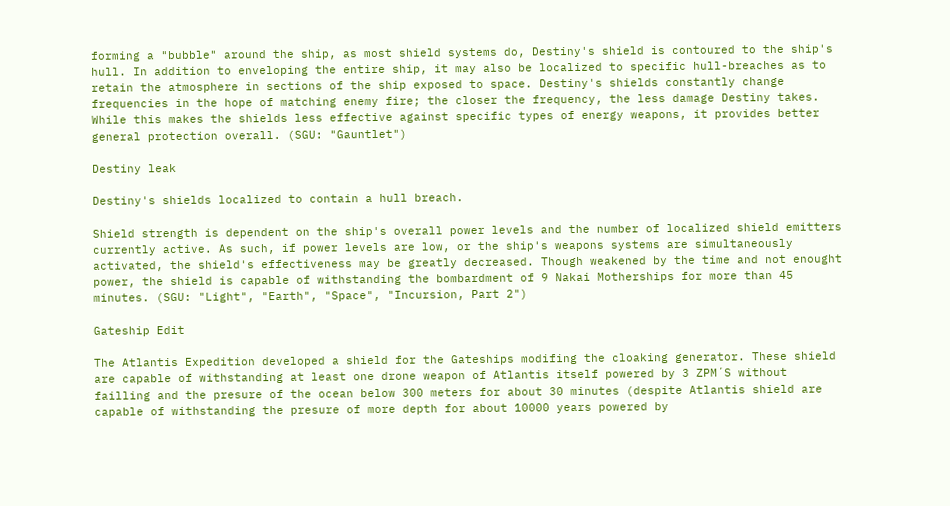forming a "bubble" around the ship, as most shield systems do, Destiny's shield is contoured to the ship's hull. In addition to enveloping the entire ship, it may also be localized to specific hull-breaches as to retain the atmosphere in sections of the ship exposed to space. Destiny's shields constantly change frequencies in the hope of matching enemy fire; the closer the frequency, the less damage Destiny takes. While this makes the shields less effective against specific types of energy weapons, it provides better general protection overall. (SGU: "Gauntlet")

Destiny leak

Destiny's shields localized to contain a hull breach.

Shield strength is dependent on the ship's overall power levels and the number of localized shield emitters currently active. As such, if power levels are low, or the ship's weapons systems are simultaneously activated, the shield's effectiveness may be greatly decreased. Though weakened by the time and not enought power, the shield is capable of withstanding the bombardment of 9 Nakai Motherships for more than 45 minutes. (SGU: "Light", "Earth", "Space", "Incursion, Part 2")

Gateship Edit

The Atlantis Expedition developed a shield for the Gateships modifing the cloaking generator. These shield are capable of withstanding at least one drone weapon of Atlantis itself powered by 3 ZPM´S without failling and the presure of the ocean below 300 meters for about 30 minutes (despite Atlantis shield are capable of withstanding the presure of more depth for about 10000 years powered by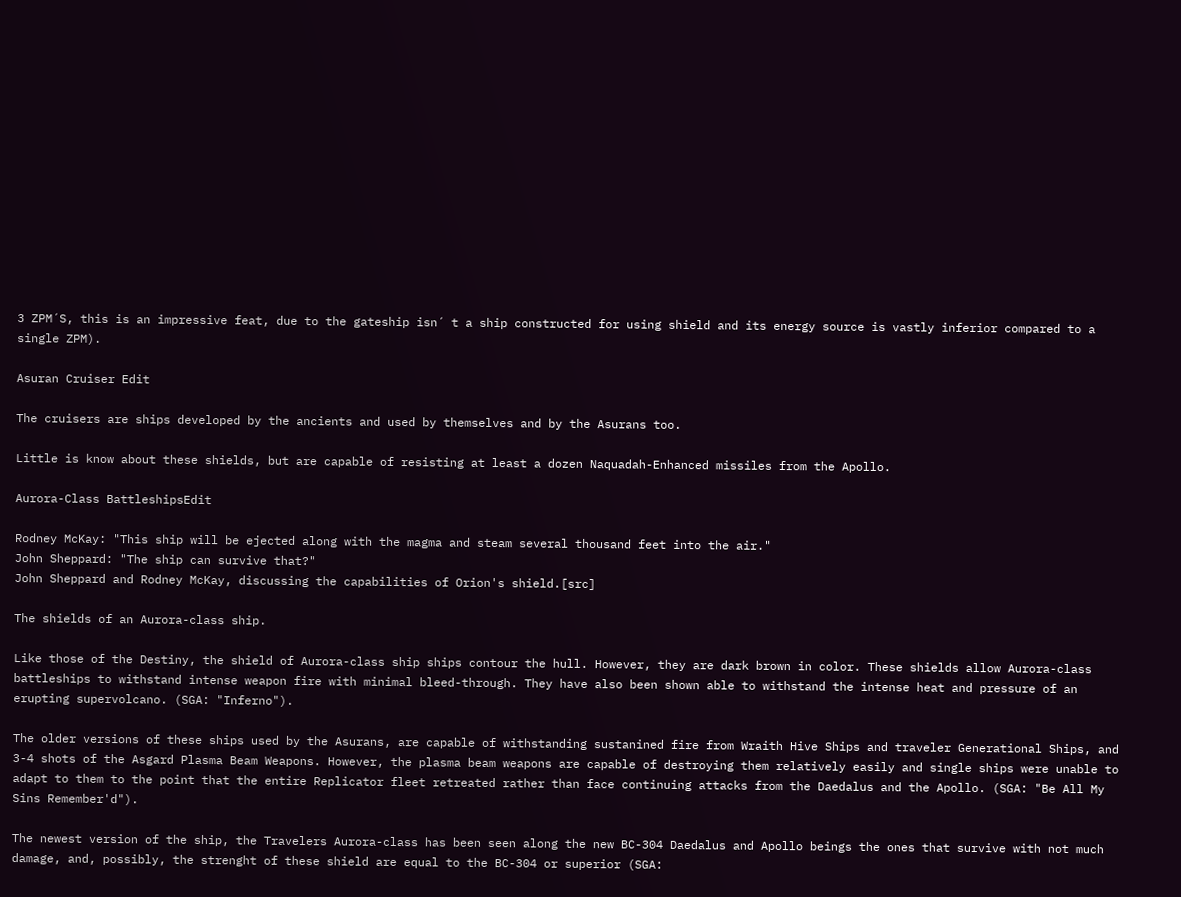3 ZPM´S, this is an impressive feat, due to the gateship isn´ t a ship constructed for using shield and its energy source is vastly inferior compared to a single ZPM).

Asuran Cruiser Edit

The cruisers are ships developed by the ancients and used by themselves and by the Asurans too.

Little is know about these shields, but are capable of resisting at least a dozen Naquadah-Enhanced missiles from the Apollo.

Aurora-Class BattleshipsEdit

Rodney McKay: "This ship will be ejected along with the magma and steam several thousand feet into the air."
John Sheppard: "The ship can survive that?"
John Sheppard and Rodney McKay, discussing the capabilities of Orion's shield.[src]

The shields of an Aurora-class ship.

Like those of the Destiny, the shield of Aurora-class ship ships contour the hull. However, they are dark brown in color. These shields allow Aurora-class battleships to withstand intense weapon fire with minimal bleed-through. They have also been shown able to withstand the intense heat and pressure of an erupting supervolcano. (SGA: "Inferno").

The older versions of these ships used by the Asurans, are capable of withstanding sustanined fire from Wraith Hive Ships and traveler Generational Ships, and 3-4 shots of the Asgard Plasma Beam Weapons. However, the plasma beam weapons are capable of destroying them relatively easily and single ships were unable to adapt to them to the point that the entire Replicator fleet retreated rather than face continuing attacks from the Daedalus and the Apollo. (SGA: "Be All My Sins Remember'd").

The newest version of the ship, the Travelers Aurora-class has been seen along the new BC-304 Daedalus and Apollo beings the ones that survive with not much damage, and, possibly, the strenght of these shield are equal to the BC-304 or superior (SGA: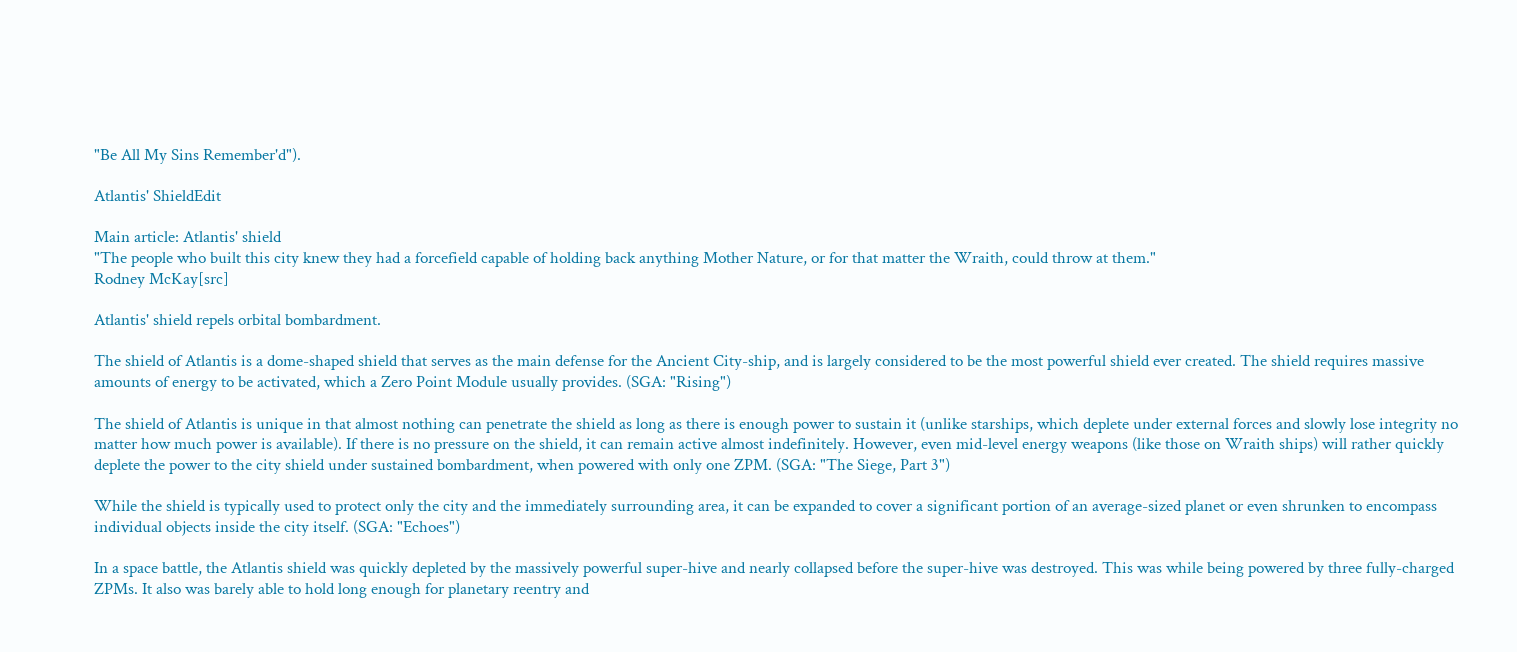"Be All My Sins Remember'd").

Atlantis' ShieldEdit

Main article: Atlantis' shield
"The people who built this city knew they had a forcefield capable of holding back anything Mother Nature, or for that matter the Wraith, could throw at them."
Rodney McKay[src]

Atlantis' shield repels orbital bombardment.

The shield of Atlantis is a dome-shaped shield that serves as the main defense for the Ancient City-ship, and is largely considered to be the most powerful shield ever created. The shield requires massive amounts of energy to be activated, which a Zero Point Module usually provides. (SGA: "Rising")

The shield of Atlantis is unique in that almost nothing can penetrate the shield as long as there is enough power to sustain it (unlike starships, which deplete under external forces and slowly lose integrity no matter how much power is available). If there is no pressure on the shield, it can remain active almost indefinitely. However, even mid-level energy weapons (like those on Wraith ships) will rather quickly deplete the power to the city shield under sustained bombardment, when powered with only one ZPM. (SGA: "The Siege, Part 3")

While the shield is typically used to protect only the city and the immediately surrounding area, it can be expanded to cover a significant portion of an average-sized planet or even shrunken to encompass individual objects inside the city itself. (SGA: "Echoes")

In a space battle, the Atlantis shield was quickly depleted by the massively powerful super-hive and nearly collapsed before the super-hive was destroyed. This was while being powered by three fully-charged ZPMs. It also was barely able to hold long enough for planetary reentry and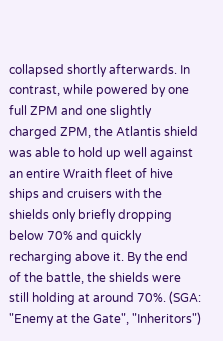collapsed shortly afterwards. In contrast, while powered by one full ZPM and one slightly charged ZPM, the Atlantis shield was able to hold up well against an entire Wraith fleet of hive ships and cruisers with the shields only briefly dropping below 70% and quickly recharging above it. By the end of the battle, the shields were still holding at around 70%. (SGA: "Enemy at the Gate", "Inheritors")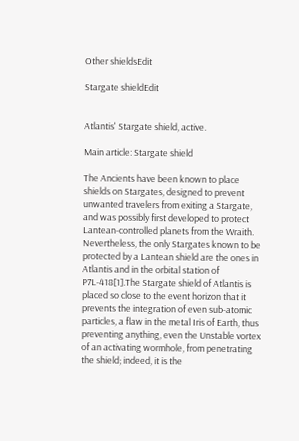Other shieldsEdit

Stargate shieldEdit


Atlantis' Stargate shield, active.

Main article: Stargate shield

The Ancients have been known to place shields on Stargates, designed to prevent unwanted travelers from exiting a Stargate, and was possibly first developed to protect Lantean-controlled planets from the Wraith. Nevertheless, the only Stargates known to be protected by a Lantean shield are the ones in Atlantis and in the orbital station of P7L-418[1].The Stargate shield of Atlantis is placed so close to the event horizon that it prevents the integration of even sub-atomic particles, a flaw in the metal Iris of Earth, thus preventing anything, even the Unstable vortex of an activating wormhole, from penetrating the shield; indeed, it is the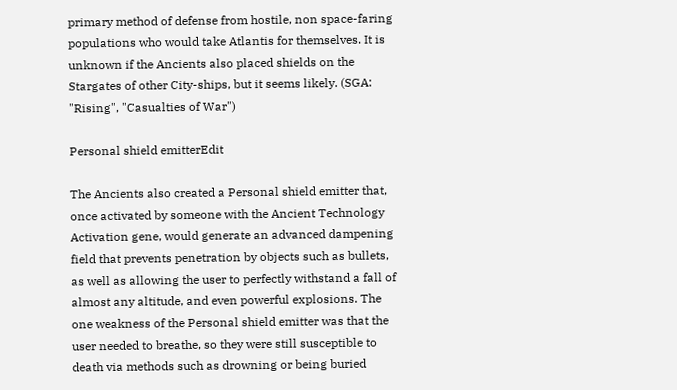primary method of defense from hostile, non space-faring populations who would take Atlantis for themselves. It is unknown if the Ancients also placed shields on the Stargates of other City-ships, but it seems likely. (SGA: "Rising", "Casualties of War")

Personal shield emitterEdit

The Ancients also created a Personal shield emitter that, once activated by someone with the Ancient Technology Activation gene, would generate an advanced dampening field that prevents penetration by objects such as bullets, as well as allowing the user to perfectly withstand a fall of almost any altitude, and even powerful explosions. The one weakness of the Personal shield emitter was that the user needed to breathe, so they were still susceptible to death via methods such as drowning or being buried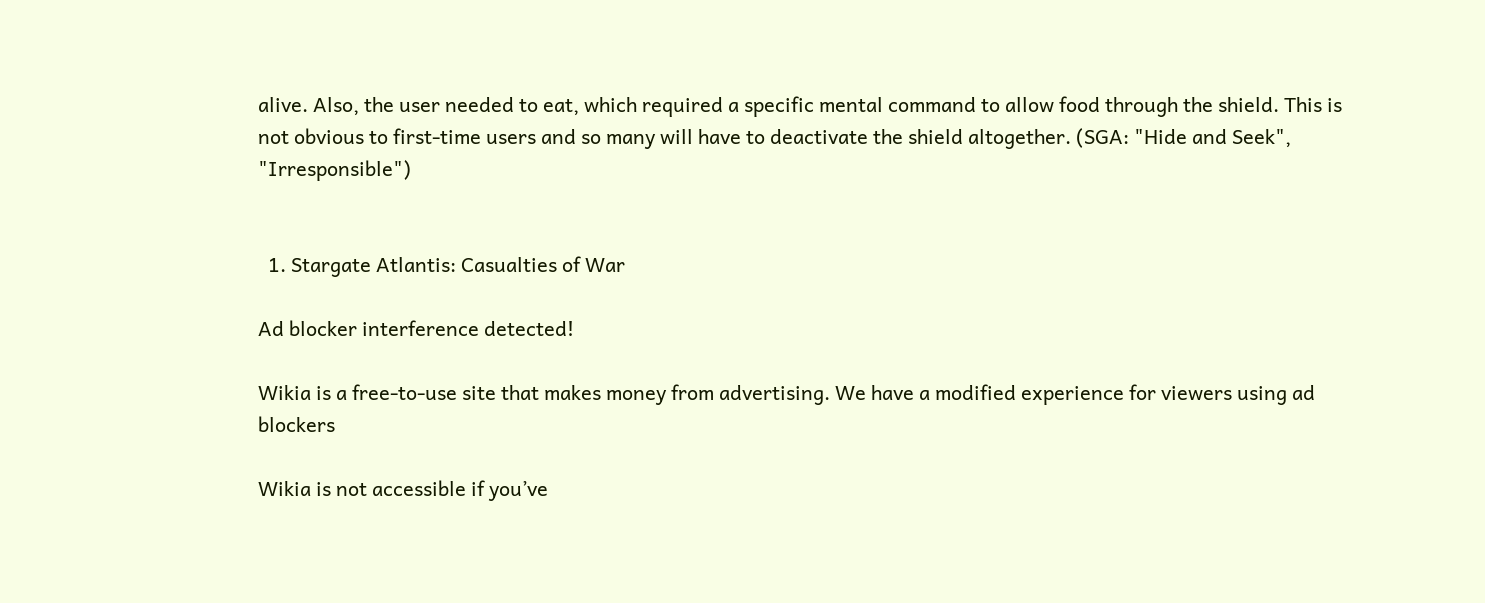alive. Also, the user needed to eat, which required a specific mental command to allow food through the shield. This is not obvious to first-time users and so many will have to deactivate the shield altogether. (SGA: "Hide and Seek", "Irresponsible")


  1. Stargate Atlantis: Casualties of War

Ad blocker interference detected!

Wikia is a free-to-use site that makes money from advertising. We have a modified experience for viewers using ad blockers

Wikia is not accessible if you’ve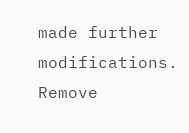made further modifications. Remove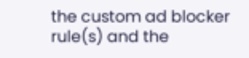the custom ad blocker rule(s) and the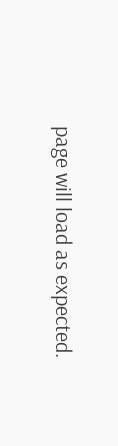page will load as expected.